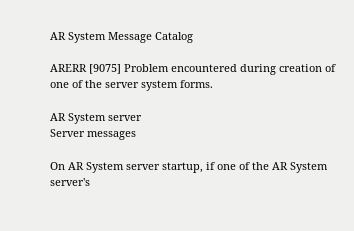AR System Message Catalog

ARERR [9075] Problem encountered during creation of one of the server system forms.

AR System server
Server messages

On AR System server startup, if one of the AR System server's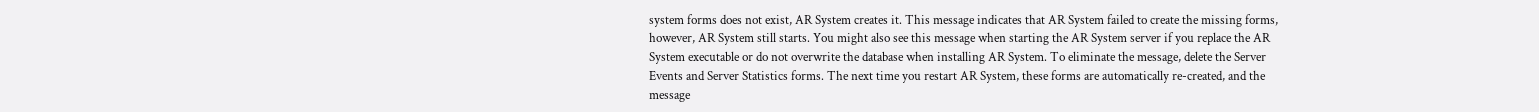system forms does not exist, AR System creates it. This message indicates that AR System failed to create the missing forms, however, AR System still starts. You might also see this message when starting the AR System server if you replace the AR System executable or do not overwrite the database when installing AR System. To eliminate the message, delete the Server Events and Server Statistics forms. The next time you restart AR System, these forms are automatically re-created, and the message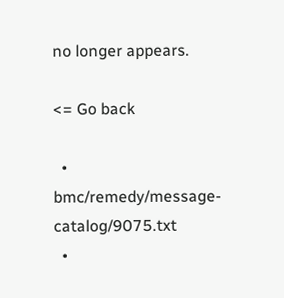no longer appears.

<= Go back

  • bmc/remedy/message-catalog/9075.txt
  •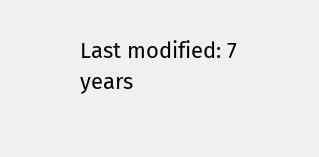Last modified: 7 years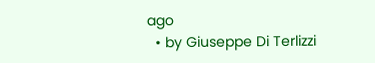ago
  • by Giuseppe Di Terlizzi